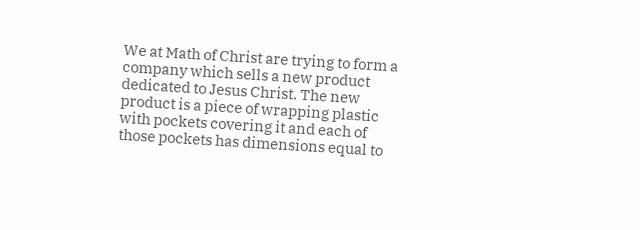We at Math of Christ are trying to form a company which sells a new product dedicated to Jesus Christ. The new product is a piece of wrapping plastic with pockets covering it and each of those pockets has dimensions equal to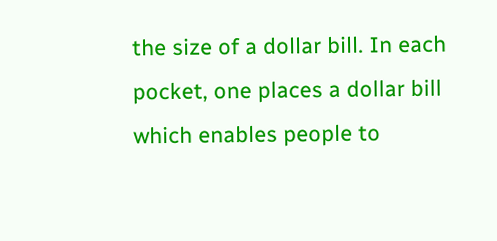the size of a dollar bill. In each pocket, one places a dollar bill which enables people to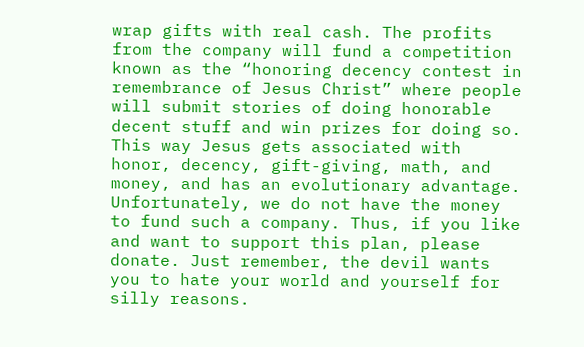wrap gifts with real cash. The profits from the company will fund a competition known as the “honoring decency contest in remembrance of Jesus Christ” where people will submit stories of doing honorable decent stuff and win prizes for doing so. This way Jesus gets associated with honor, decency, gift-giving, math, and money, and has an evolutionary advantage. Unfortunately, we do not have the money to fund such a company. Thus, if you like and want to support this plan, please donate. Just remember, the devil wants you to hate your world and yourself for silly reasons.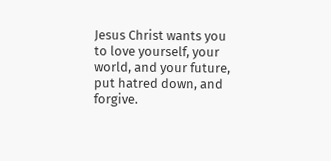Jesus Christ wants you to love yourself, your world, and your future, put hatred down, and forgive.